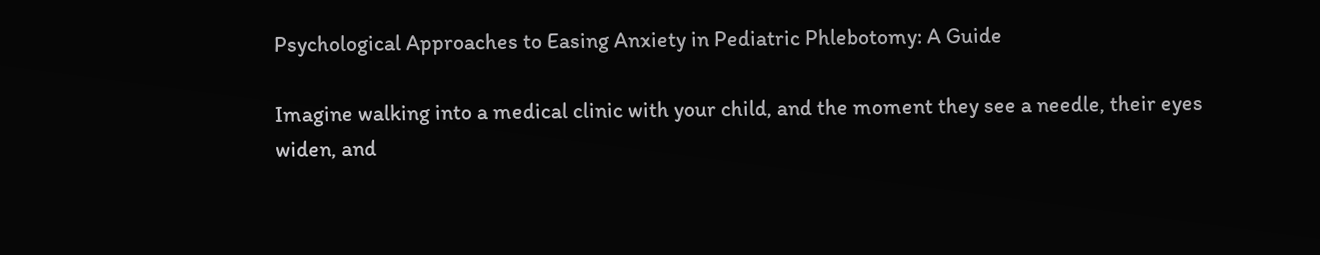Psychological Approaches to Easing Anxiety in Pediatric Phlebotomy: A Guide

Imagine walking into a medical clinic with your child, and the moment they see a needle, their eyes widen, and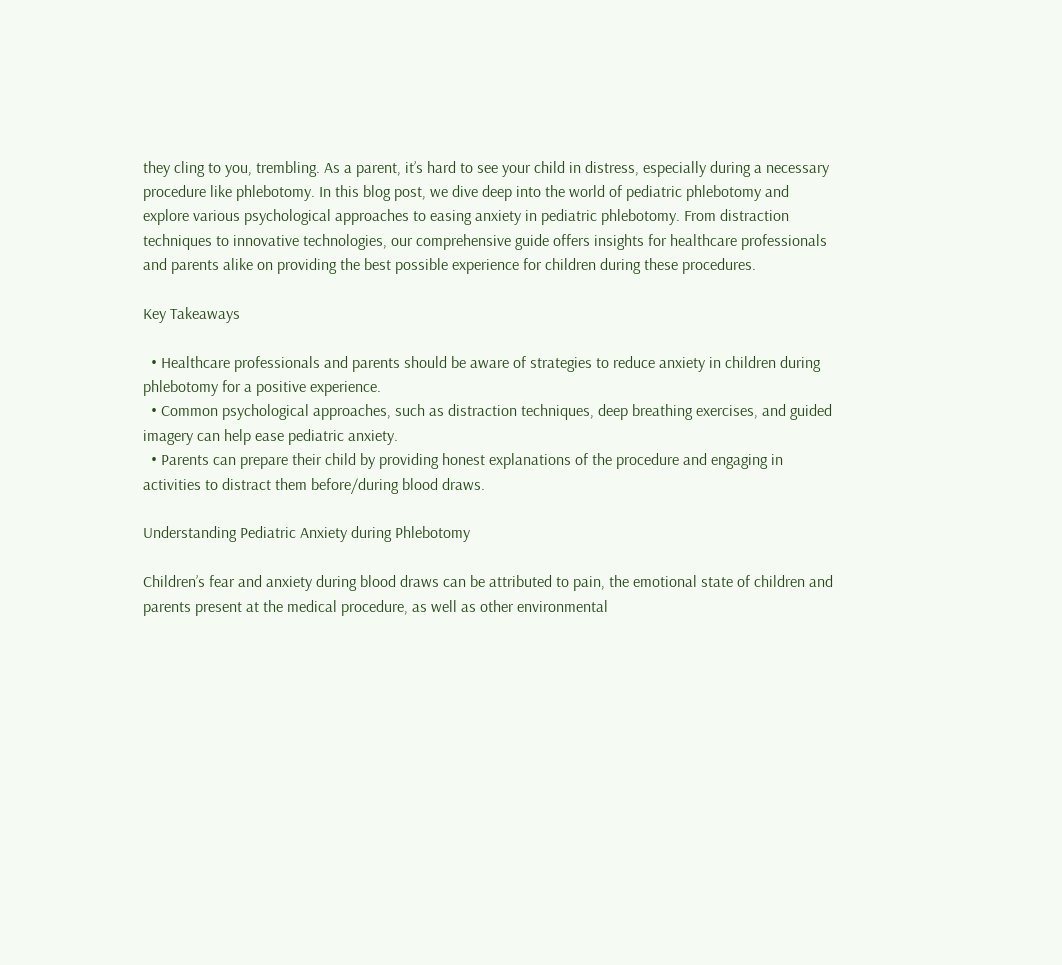they cling to you, trembling. As a parent, it’s hard to see your child in distress, especially during a necessary procedure like phlebotomy. In this blog post, we dive deep into the world of pediatric phlebotomy and explore various psychological approaches to easing anxiety in pediatric phlebotomy. From distraction techniques to innovative technologies, our comprehensive guide offers insights for healthcare professionals and parents alike on providing the best possible experience for children during these procedures.

Key Takeaways

  • Healthcare professionals and parents should be aware of strategies to reduce anxiety in children during phlebotomy for a positive experience.
  • Common psychological approaches, such as distraction techniques, deep breathing exercises, and guided imagery can help ease pediatric anxiety.
  • Parents can prepare their child by providing honest explanations of the procedure and engaging in activities to distract them before/during blood draws.

Understanding Pediatric Anxiety during Phlebotomy

Children’s fear and anxiety during blood draws can be attributed to pain, the emotional state of children and parents present at the medical procedure, as well as other environmental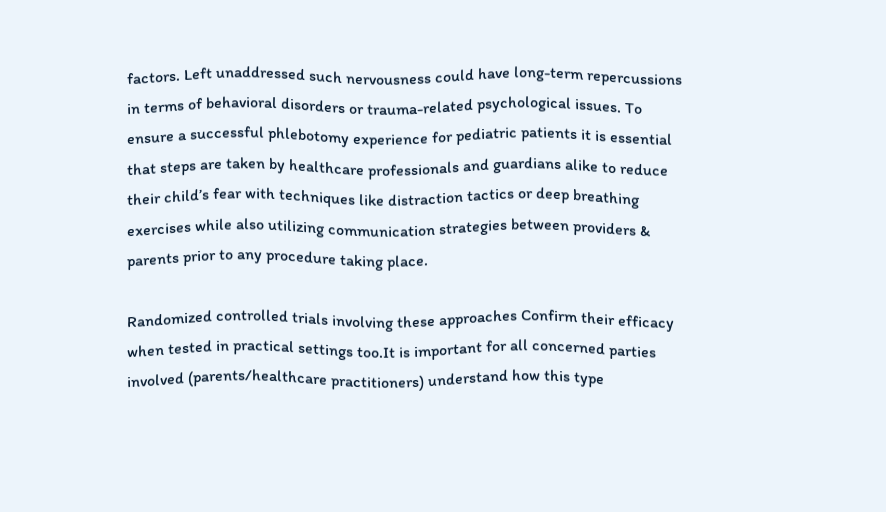factors. Left unaddressed such nervousness could have long-term repercussions in terms of behavioral disorders or trauma-related psychological issues. To ensure a successful phlebotomy experience for pediatric patients it is essential that steps are taken by healthcare professionals and guardians alike to reduce their child’s fear with techniques like distraction tactics or deep breathing exercises while also utilizing communication strategies between providers & parents prior to any procedure taking place.

Randomized controlled trials involving these approaches Confirm their efficacy when tested in practical settings too.It is important for all concerned parties involved (parents/healthcare practitioners) understand how this type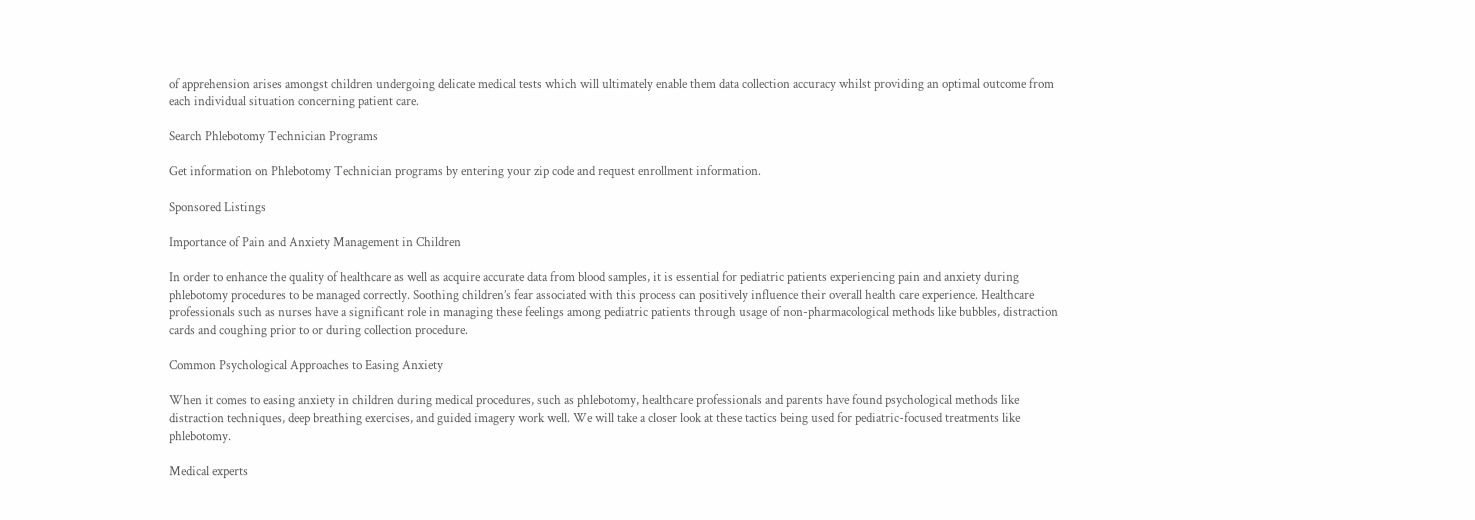of apprehension arises amongst children undergoing delicate medical tests which will ultimately enable them data collection accuracy whilst providing an optimal outcome from each individual situation concerning patient care.

Search Phlebotomy Technician Programs

Get information on Phlebotomy Technician programs by entering your zip code and request enrollment information.

Sponsored Listings

Importance of Pain and Anxiety Management in Children

In order to enhance the quality of healthcare as well as acquire accurate data from blood samples, it is essential for pediatric patients experiencing pain and anxiety during phlebotomy procedures to be managed correctly. Soothing children’s fear associated with this process can positively influence their overall health care experience. Healthcare professionals such as nurses have a significant role in managing these feelings among pediatric patients through usage of non-pharmacological methods like bubbles, distraction cards and coughing prior to or during collection procedure.

Common Psychological Approaches to Easing Anxiety

When it comes to easing anxiety in children during medical procedures, such as phlebotomy, healthcare professionals and parents have found psychological methods like distraction techniques, deep breathing exercises, and guided imagery work well. We will take a closer look at these tactics being used for pediatric-focused treatments like phlebotomy.

Medical experts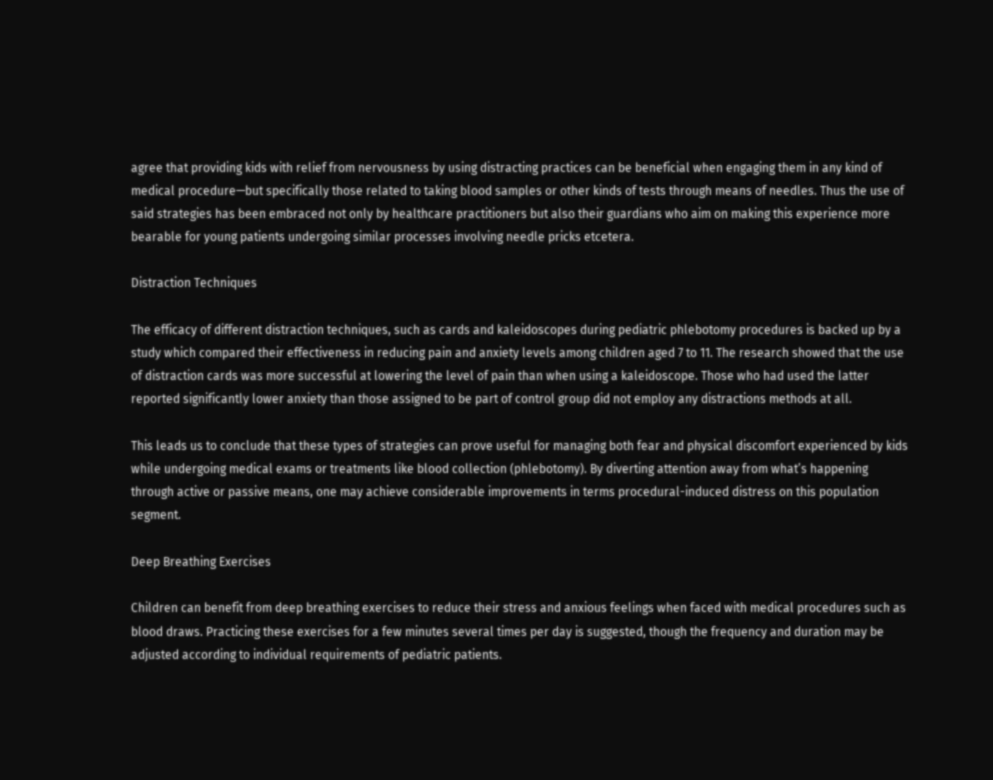agree that providing kids with relief from nervousness by using distracting practices can be beneficial when engaging them in any kind of medical procedure—but specifically those related to taking blood samples or other kinds of tests through means of needles. Thus the use of said strategies has been embraced not only by healthcare practitioners but also their guardians who aim on making this experience more bearable for young patients undergoing similar processes involving needle pricks etcetera.

Distraction Techniques

The efficacy of different distraction techniques, such as cards and kaleidoscopes during pediatric phlebotomy procedures is backed up by a study which compared their effectiveness in reducing pain and anxiety levels among children aged 7 to 11. The research showed that the use of distraction cards was more successful at lowering the level of pain than when using a kaleidoscope. Those who had used the latter reported significantly lower anxiety than those assigned to be part of control group did not employ any distractions methods at all.

This leads us to conclude that these types of strategies can prove useful for managing both fear and physical discomfort experienced by kids while undergoing medical exams or treatments like blood collection (phlebotomy). By diverting attention away from what’s happening through active or passive means, one may achieve considerable improvements in terms procedural-induced distress on this population segment.

Deep Breathing Exercises

Children can benefit from deep breathing exercises to reduce their stress and anxious feelings when faced with medical procedures such as blood draws. Practicing these exercises for a few minutes several times per day is suggested, though the frequency and duration may be adjusted according to individual requirements of pediatric patients.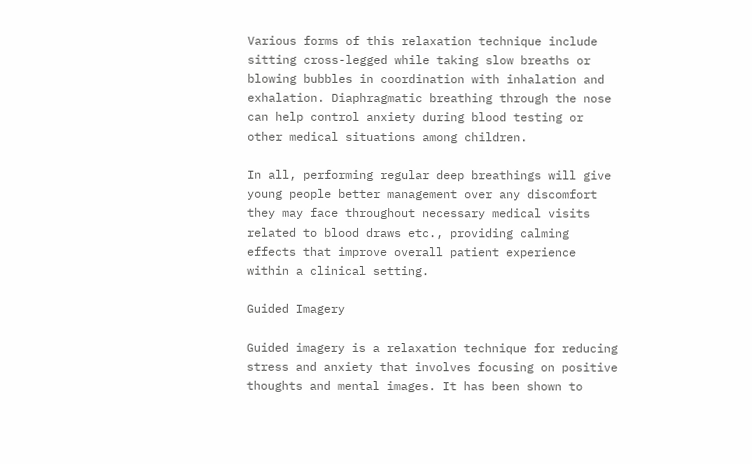Various forms of this relaxation technique include sitting cross-legged while taking slow breaths or blowing bubbles in coordination with inhalation and exhalation. Diaphragmatic breathing through the nose can help control anxiety during blood testing or other medical situations among children.

In all, performing regular deep breathings will give young people better management over any discomfort they may face throughout necessary medical visits related to blood draws etc., providing calming effects that improve overall patient experience within a clinical setting.

Guided Imagery

Guided imagery is a relaxation technique for reducing stress and anxiety that involves focusing on positive thoughts and mental images. It has been shown to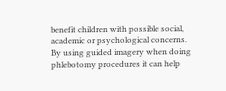benefit children with possible social, academic or psychological concerns. By using guided imagery when doing phlebotomy procedures it can help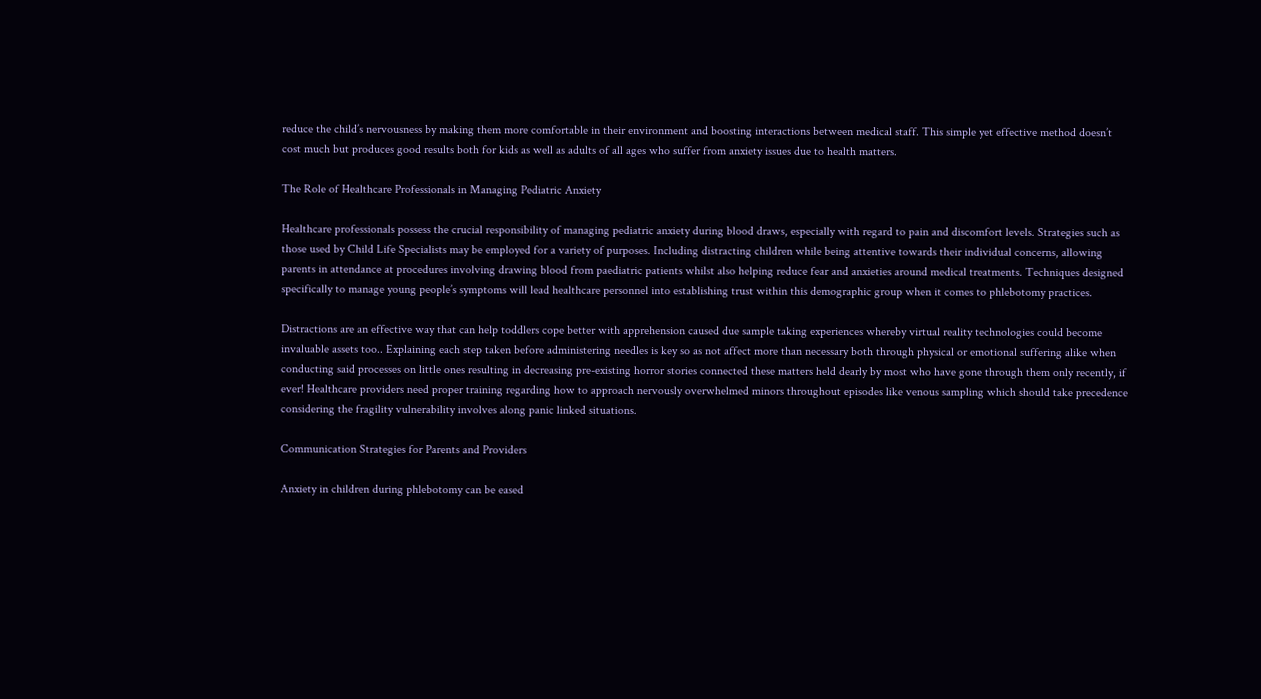reduce the child’s nervousness by making them more comfortable in their environment and boosting interactions between medical staff. This simple yet effective method doesn’t cost much but produces good results both for kids as well as adults of all ages who suffer from anxiety issues due to health matters.

The Role of Healthcare Professionals in Managing Pediatric Anxiety

Healthcare professionals possess the crucial responsibility of managing pediatric anxiety during blood draws, especially with regard to pain and discomfort levels. Strategies such as those used by Child Life Specialists may be employed for a variety of purposes. Including distracting children while being attentive towards their individual concerns, allowing parents in attendance at procedures involving drawing blood from paediatric patients whilst also helping reduce fear and anxieties around medical treatments. Techniques designed specifically to manage young people’s symptoms will lead healthcare personnel into establishing trust within this demographic group when it comes to phlebotomy practices.

Distractions are an effective way that can help toddlers cope better with apprehension caused due sample taking experiences whereby virtual reality technologies could become invaluable assets too.. Explaining each step taken before administering needles is key so as not affect more than necessary both through physical or emotional suffering alike when conducting said processes on little ones resulting in decreasing pre-existing horror stories connected these matters held dearly by most who have gone through them only recently, if ever! Healthcare providers need proper training regarding how to approach nervously overwhelmed minors throughout episodes like venous sampling which should take precedence considering the fragility vulnerability involves along panic linked situations.

Communication Strategies for Parents and Providers

Anxiety in children during phlebotomy can be eased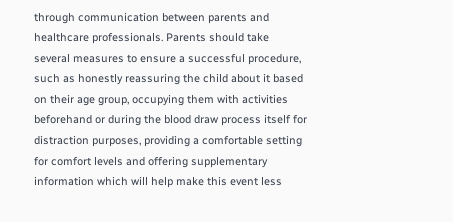through communication between parents and healthcare professionals. Parents should take several measures to ensure a successful procedure, such as honestly reassuring the child about it based on their age group, occupying them with activities beforehand or during the blood draw process itself for distraction purposes, providing a comfortable setting for comfort levels and offering supplementary information which will help make this event less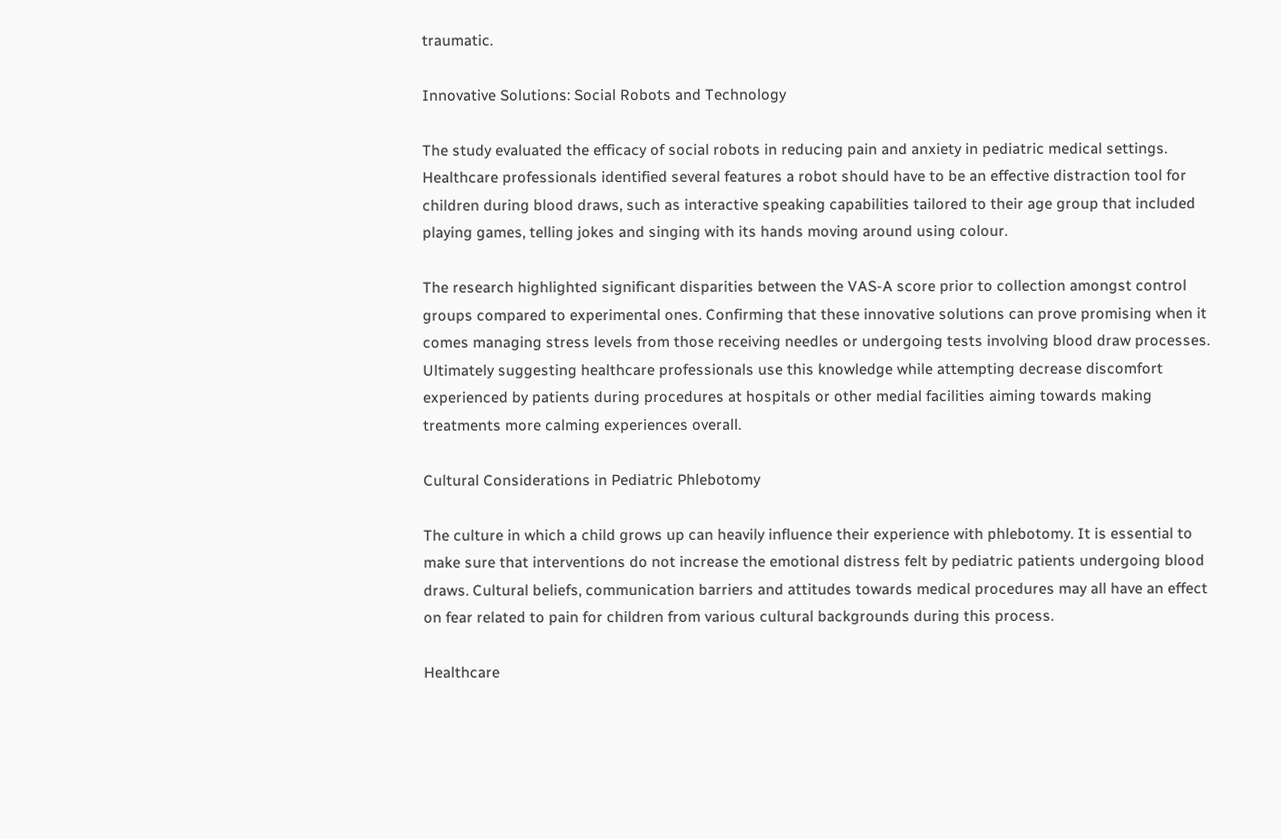traumatic.

Innovative Solutions: Social Robots and Technology

The study evaluated the efficacy of social robots in reducing pain and anxiety in pediatric medical settings. Healthcare professionals identified several features a robot should have to be an effective distraction tool for children during blood draws, such as interactive speaking capabilities tailored to their age group that included playing games, telling jokes and singing with its hands moving around using colour.

The research highlighted significant disparities between the VAS-A score prior to collection amongst control groups compared to experimental ones. Confirming that these innovative solutions can prove promising when it comes managing stress levels from those receiving needles or undergoing tests involving blood draw processes. Ultimately suggesting healthcare professionals use this knowledge while attempting decrease discomfort experienced by patients during procedures at hospitals or other medial facilities aiming towards making treatments more calming experiences overall.

Cultural Considerations in Pediatric Phlebotomy

The culture in which a child grows up can heavily influence their experience with phlebotomy. It is essential to make sure that interventions do not increase the emotional distress felt by pediatric patients undergoing blood draws. Cultural beliefs, communication barriers and attitudes towards medical procedures may all have an effect on fear related to pain for children from various cultural backgrounds during this process.

Healthcare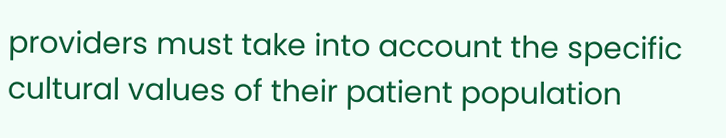providers must take into account the specific cultural values of their patient population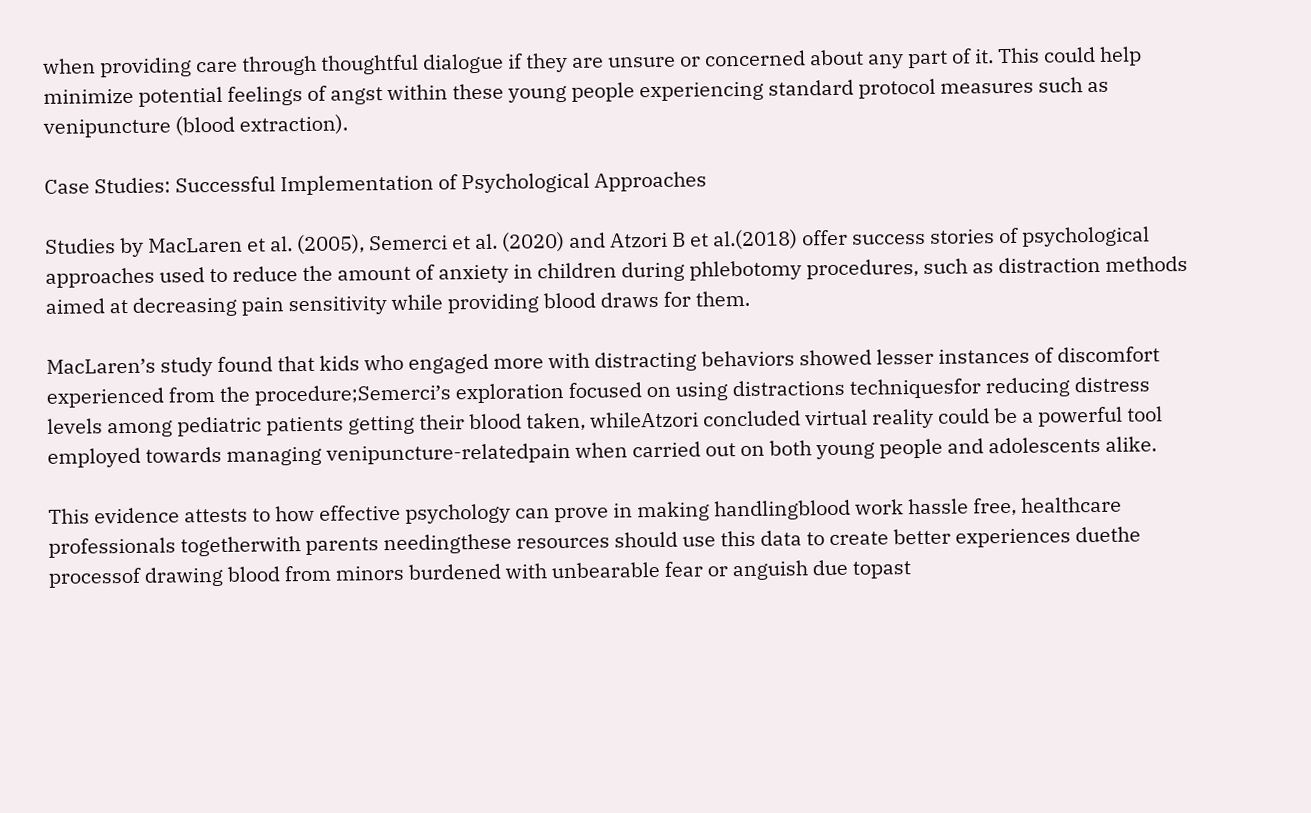when providing care through thoughtful dialogue if they are unsure or concerned about any part of it. This could help minimize potential feelings of angst within these young people experiencing standard protocol measures such as venipuncture (blood extraction).

Case Studies: Successful Implementation of Psychological Approaches

Studies by MacLaren et al. (2005), Semerci et al. (2020) and Atzori B et al.(2018) offer success stories of psychological approaches used to reduce the amount of anxiety in children during phlebotomy procedures, such as distraction methods aimed at decreasing pain sensitivity while providing blood draws for them.

MacLaren’s study found that kids who engaged more with distracting behaviors showed lesser instances of discomfort experienced from the procedure;Semerci’s exploration focused on using distractions techniquesfor reducing distress levels among pediatric patients getting their blood taken, whileAtzori concluded virtual reality could be a powerful tool employed towards managing venipuncture-relatedpain when carried out on both young people and adolescents alike.

This evidence attests to how effective psychology can prove in making handlingblood work hassle free, healthcare professionals togetherwith parents needingthese resources should use this data to create better experiences duethe processof drawing blood from minors burdened with unbearable fear or anguish due topast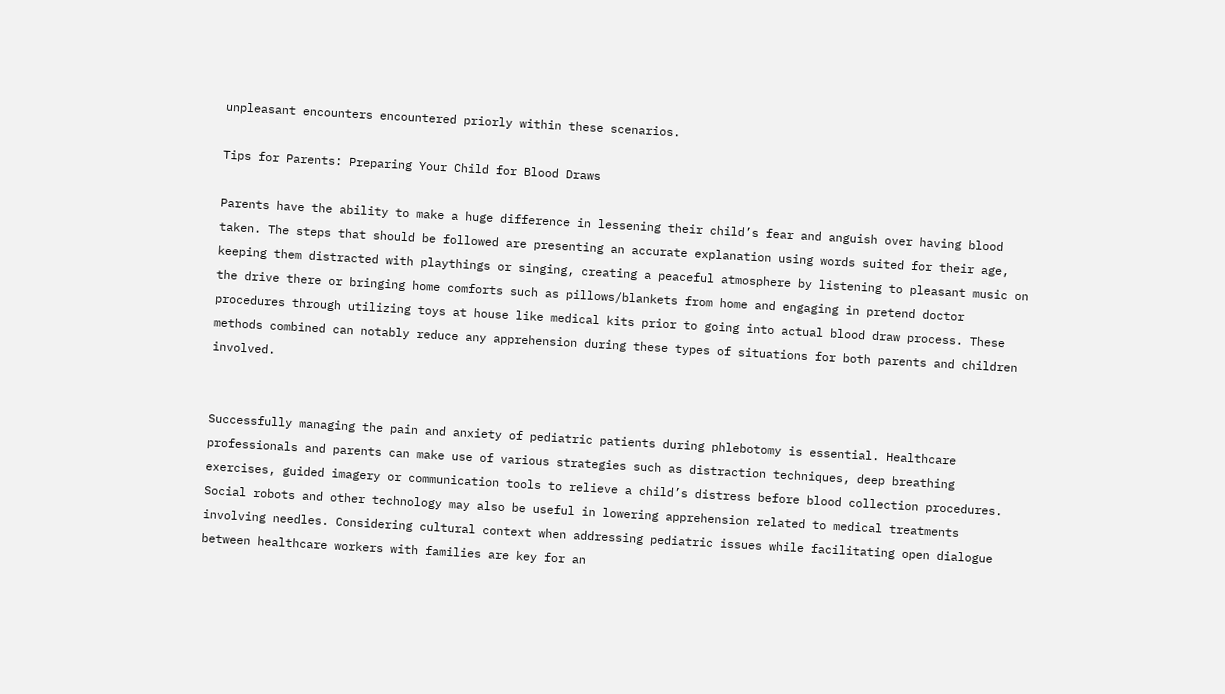unpleasant encounters encountered priorly within these scenarios.

Tips for Parents: Preparing Your Child for Blood Draws

Parents have the ability to make a huge difference in lessening their child’s fear and anguish over having blood taken. The steps that should be followed are presenting an accurate explanation using words suited for their age, keeping them distracted with playthings or singing, creating a peaceful atmosphere by listening to pleasant music on the drive there or bringing home comforts such as pillows/blankets from home and engaging in pretend doctor procedures through utilizing toys at house like medical kits prior to going into actual blood draw process. These methods combined can notably reduce any apprehension during these types of situations for both parents and children involved.


Successfully managing the pain and anxiety of pediatric patients during phlebotomy is essential. Healthcare professionals and parents can make use of various strategies such as distraction techniques, deep breathing exercises, guided imagery or communication tools to relieve a child’s distress before blood collection procedures. Social robots and other technology may also be useful in lowering apprehension related to medical treatments involving needles. Considering cultural context when addressing pediatric issues while facilitating open dialogue between healthcare workers with families are key for an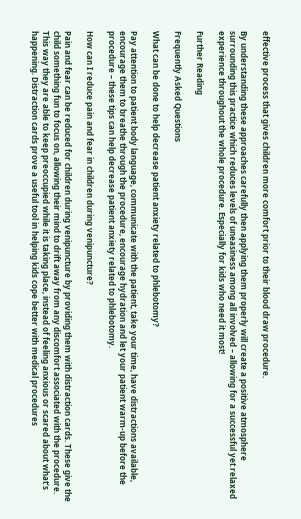effective process that gives children more comfort prior to their blood draw procedure.

By understanding these approaches carefully then applying them properly will create a positive atmosphere surrounding this practice which reduces levels of uneasiness among all involved – allowing for a successful yet relaxed experience throughout the whole procedure. Especially for kids who need it most!

Further Reading

Frequently Asked Questions

What can be done to help decrease patient anxiety related to phlebotomy?

Pay attention to patient body language, communicate with the patient, take your time, have distractions available, encourage them to breathe through the procedure, encourage hydration and let your patient warm-up before the procedure – these tips can help decrease patient anxiety related to phlebotomy.

How can I reduce pain and fear in children during venipuncture?

Pain and fear can be reduced for children during venipuncture by providing them with distraction cards. These give the child something fun to focus on, allowing their mind to drift away from any discomfort associated with the procedure. This way they are able to keep preoccupied while it is taking place, instead of feeling anxious or scared about what’s happening. Distraction cards prove a useful tool in helping kids cope better with medical procedures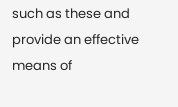such as these and provide an effective means of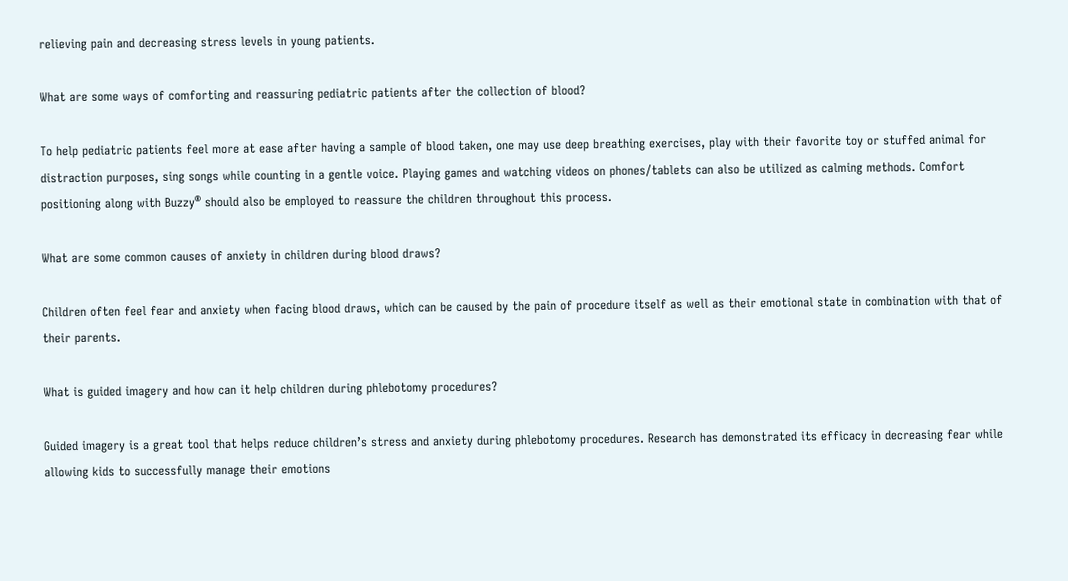relieving pain and decreasing stress levels in young patients.

What are some ways of comforting and reassuring pediatric patients after the collection of blood?

To help pediatric patients feel more at ease after having a sample of blood taken, one may use deep breathing exercises, play with their favorite toy or stuffed animal for distraction purposes, sing songs while counting in a gentle voice. Playing games and watching videos on phones/tablets can also be utilized as calming methods. Comfort positioning along with Buzzy® should also be employed to reassure the children throughout this process.

What are some common causes of anxiety in children during blood draws?

Children often feel fear and anxiety when facing blood draws, which can be caused by the pain of procedure itself as well as their emotional state in combination with that of their parents.

What is guided imagery and how can it help children during phlebotomy procedures?

Guided imagery is a great tool that helps reduce children’s stress and anxiety during phlebotomy procedures. Research has demonstrated its efficacy in decreasing fear while allowing kids to successfully manage their emotions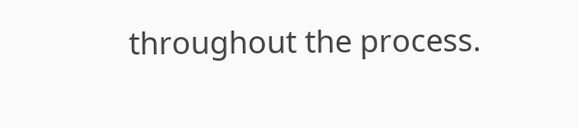throughout the process.